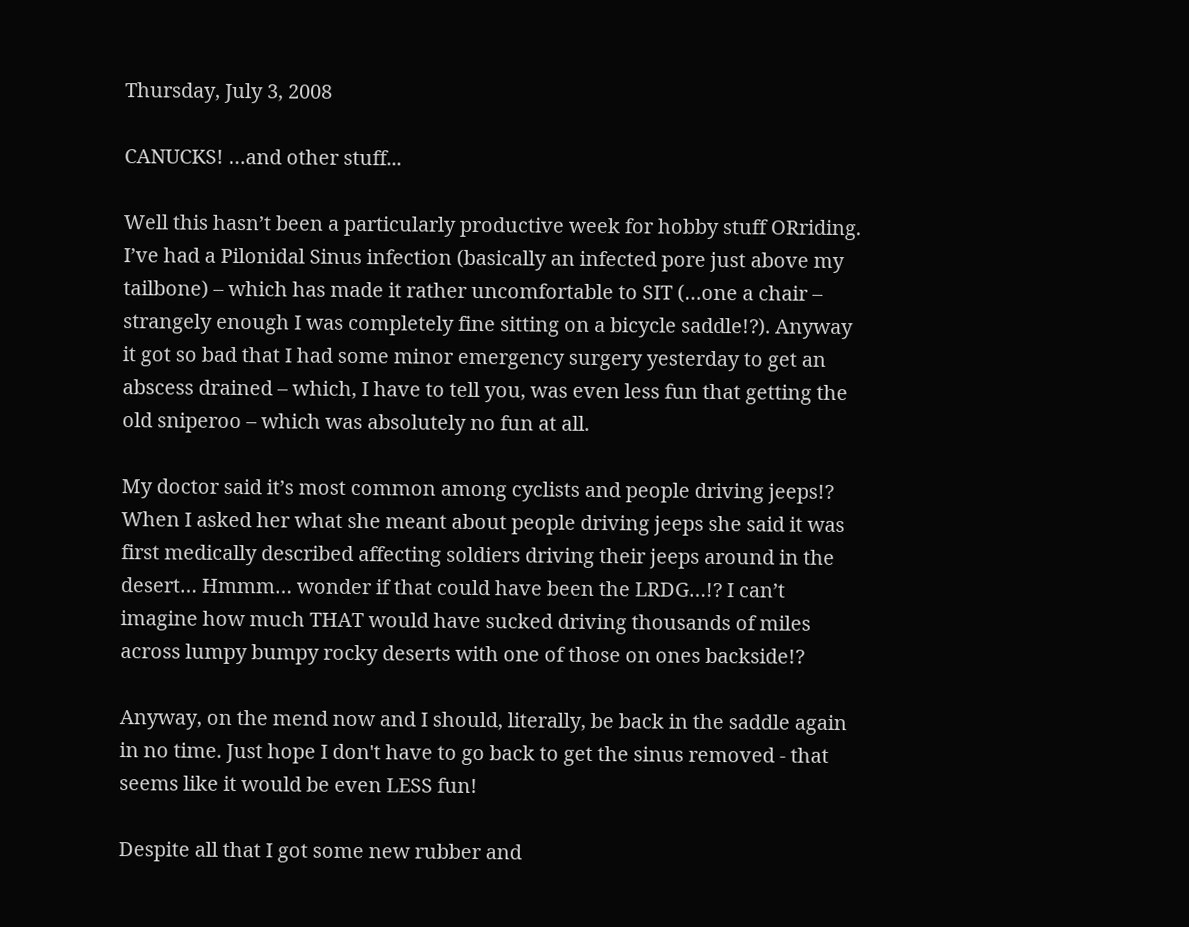Thursday, July 3, 2008

CANUCKS! …and other stuff...

Well this hasn’t been a particularly productive week for hobby stuff ORriding. I’ve had a Pilonidal Sinus infection (basically an infected pore just above my tailbone) – which has made it rather uncomfortable to SIT (…one a chair – strangely enough I was completely fine sitting on a bicycle saddle!?). Anyway it got so bad that I had some minor emergency surgery yesterday to get an abscess drained – which, I have to tell you, was even less fun that getting the old sniperoo – which was absolutely no fun at all.

My doctor said it’s most common among cyclists and people driving jeeps!? When I asked her what she meant about people driving jeeps she said it was first medically described affecting soldiers driving their jeeps around in the desert… Hmmm… wonder if that could have been the LRDG…!? I can’t imagine how much THAT would have sucked driving thousands of miles across lumpy bumpy rocky deserts with one of those on ones backside!?

Anyway, on the mend now and I should, literally, be back in the saddle again in no time. Just hope I don't have to go back to get the sinus removed - that seems like it would be even LESS fun!

Despite all that I got some new rubber and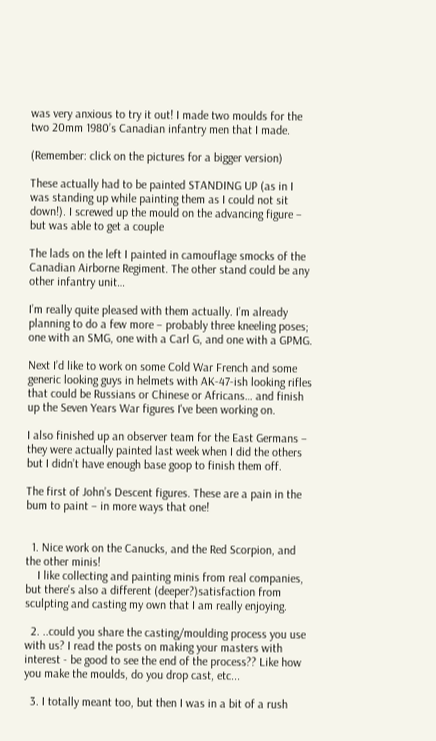was very anxious to try it out! I made two moulds for the two 20mm 1980’s Canadian infantry men that I made.

(Remember: click on the pictures for a bigger version)

These actually had to be painted STANDING UP (as in I was standing up while painting them as I could not sit down!). I screwed up the mould on the advancing figure – but was able to get a couple

The lads on the left I painted in camouflage smocks of the Canadian Airborne Regiment. The other stand could be any other infantry unit…

I’m really quite pleased with them actually. I’m already planning to do a few more – probably three kneeling poses; one with an SMG, one with a Carl G, and one with a GPMG.

Next I’d like to work on some Cold War French and some generic looking guys in helmets with AK-47-ish looking rifles that could be Russians or Chinese or Africans… and finish up the Seven Years War figures I've been working on.

I also finished up an observer team for the East Germans – they were actually painted last week when I did the others but I didn’t have enough base goop to finish them off.

The first of John’s Descent figures. These are a pain in the bum to paint – in more ways that one!


  1. Nice work on the Canucks, and the Red Scorpion, and the other minis!
    I like collecting and painting minis from real companies, but there's also a different (deeper?)satisfaction from sculpting and casting my own that I am really enjoying.

  2. ..could you share the casting/moulding process you use with us? I read the posts on making your masters with interest - be good to see the end of the process?? Like how you make the moulds, do you drop cast, etc...

  3. I totally meant too, but then I was in a bit of a rush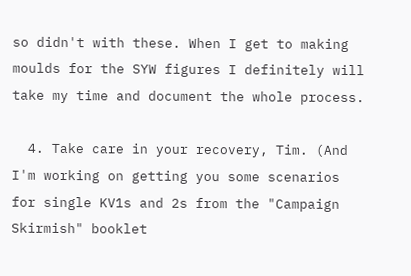so didn't with these. When I get to making moulds for the SYW figures I definitely will take my time and document the whole process.

  4. Take care in your recovery, Tim. (And I'm working on getting you some scenarios for single KV1s and 2s from the "Campaign Skirmish" booklet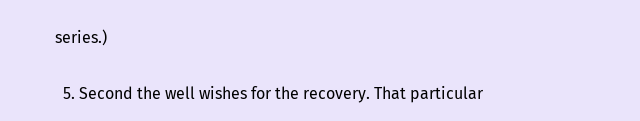series.)

  5. Second the well wishes for the recovery. That particular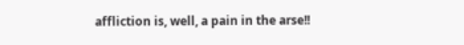affliction is, well, a pain in the arse!!